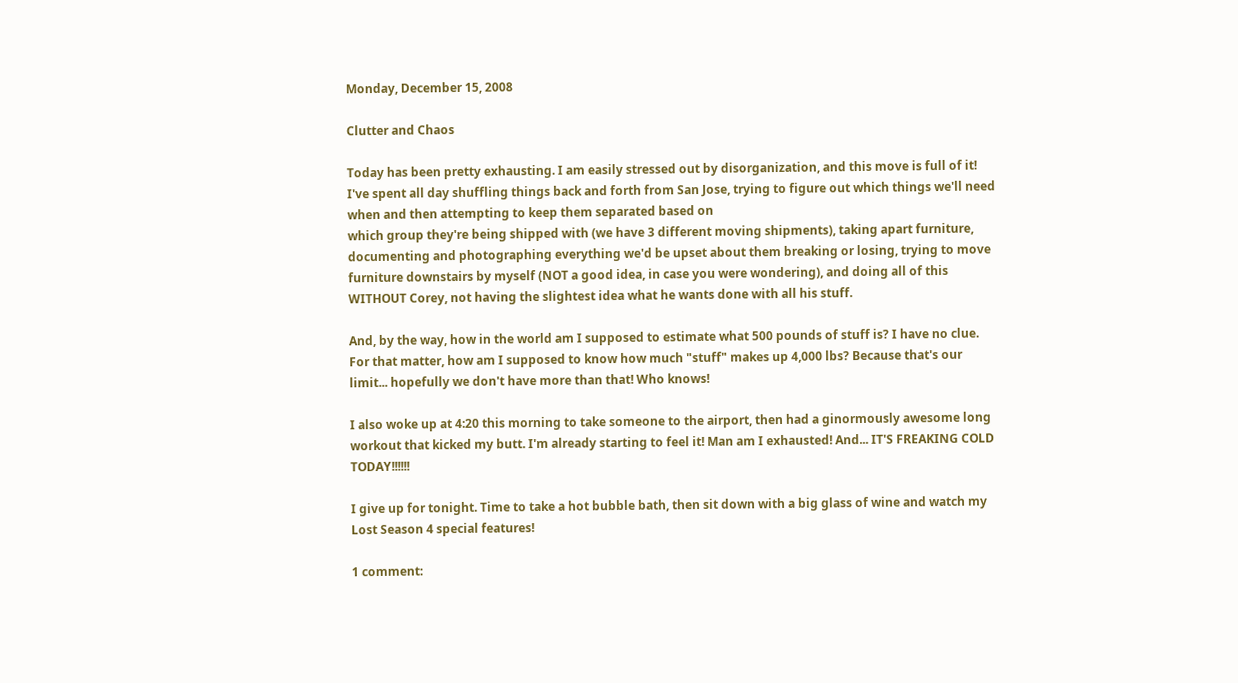Monday, December 15, 2008

Clutter and Chaos

Today has been pretty exhausting. I am easily stressed out by disorganization, and this move is full of it! I've spent all day shuffling things back and forth from San Jose, trying to figure out which things we'll need when and then attempting to keep them separated based on
which group they're being shipped with (we have 3 different moving shipments), taking apart furniture, documenting and photographing everything we'd be upset about them breaking or losing, trying to move furniture downstairs by myself (NOT a good idea, in case you were wondering), and doing all of this WITHOUT Corey, not having the slightest idea what he wants done with all his stuff.

And, by the way, how in the world am I supposed to estimate what 500 pounds of stuff is? I have no clue. For that matter, how am I supposed to know how much "stuff" makes up 4,000 lbs? Because that's our limit... hopefully we don't have more than that! Who knows!

I also woke up at 4:20 this morning to take someone to the airport, then had a ginormously awesome long workout that kicked my butt. I'm already starting to feel it! Man am I exhausted! And... IT'S FREAKING COLD TODAY!!!!!!

I give up for tonight. Time to take a hot bubble bath, then sit down with a big glass of wine and watch my Lost Season 4 special features!

1 comment: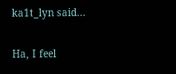ka1t_lyn said...

Ha, I feel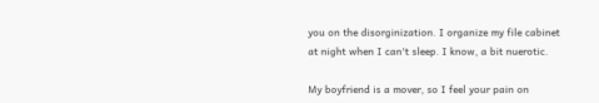you on the disorginization. I organize my file cabinet at night when I can't sleep. I know, a bit nuerotic.

My boyfriend is a mover, so I feel your pain on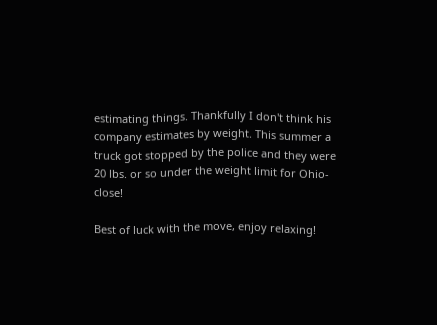estimating things. Thankfully I don't think his company estimates by weight. This summer a truck got stopped by the police and they were 20 lbs. or so under the weight limit for Ohio- close!

Best of luck with the move, enjoy relaxing!